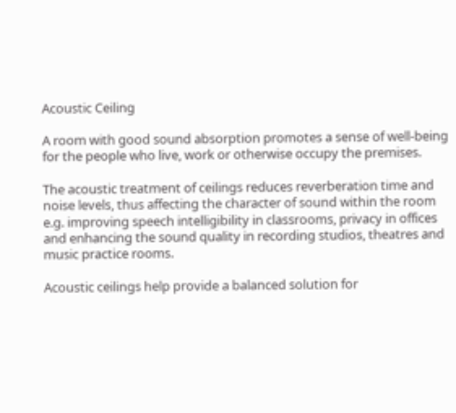Acoustic Ceiling

A room with good sound absorption promotes a sense of well-being for the people who live, work or otherwise occupy the premises.

The acoustic treatment of ceilings reduces reverberation time and noise levels, thus affecting the character of sound within the room e.g. improving speech intelligibility in classrooms, privacy in offices and enhancing the sound quality in recording studios, theatres and music practice rooms.

Acoustic ceilings help provide a balanced solution for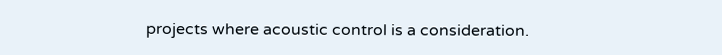projects where acoustic control is a consideration.